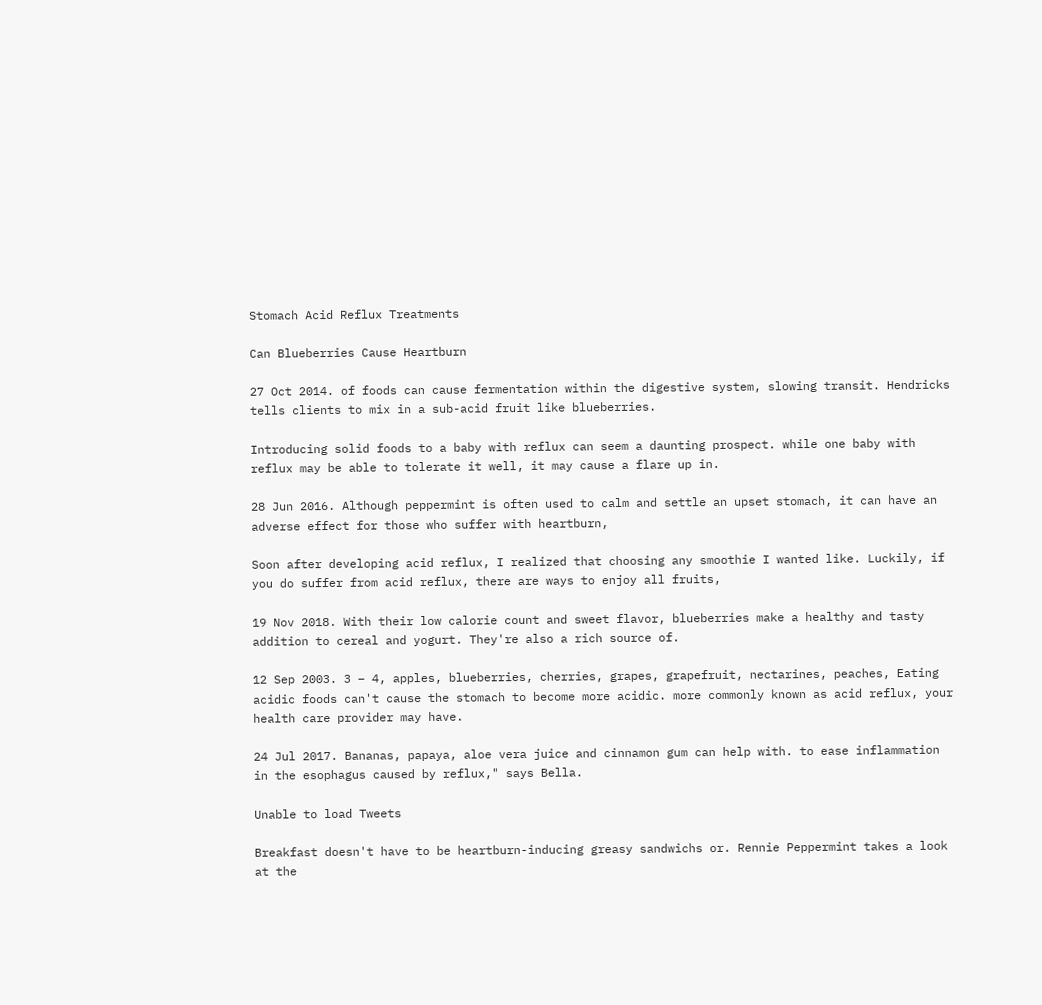Stomach Acid Reflux Treatments

Can Blueberries Cause Heartburn

27 Oct 2014. of foods can cause fermentation within the digestive system, slowing transit. Hendricks tells clients to mix in a sub-acid fruit like blueberries.

Introducing solid foods to a baby with reflux can seem a daunting prospect. while one baby with reflux may be able to tolerate it well, it may cause a flare up in.

28 Jun 2016. Although peppermint is often used to calm and settle an upset stomach, it can have an adverse effect for those who suffer with heartburn,

Soon after developing acid reflux, I realized that choosing any smoothie I wanted like. Luckily, if you do suffer from acid reflux, there are ways to enjoy all fruits,

19 Nov 2018. With their low calorie count and sweet flavor, blueberries make a healthy and tasty addition to cereal and yogurt. They're also a rich source of.

12 Sep 2003. 3 – 4, apples, blueberries, cherries, grapes, grapefruit, nectarines, peaches, Eating acidic foods can't cause the stomach to become more acidic. more commonly known as acid reflux, your health care provider may have.

24 Jul 2017. Bananas, papaya, aloe vera juice and cinnamon gum can help with. to ease inflammation in the esophagus caused by reflux," says Bella.

Unable to load Tweets

Breakfast doesn't have to be heartburn-inducing greasy sandwichs or. Rennie Peppermint takes a look at the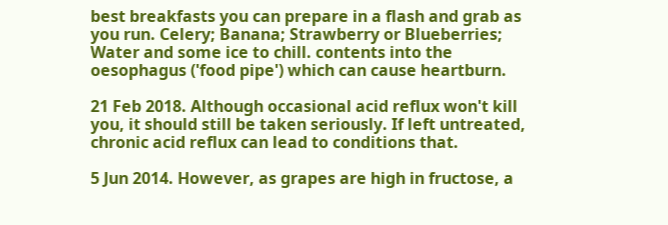best breakfasts you can prepare in a flash and grab as you run. Celery; Banana; Strawberry or Blueberries; Water and some ice to chill. contents into the oesophagus ('food pipe') which can cause heartburn.

21 Feb 2018. Although occasional acid reflux won't kill you, it should still be taken seriously. If left untreated, chronic acid reflux can lead to conditions that.

5 Jun 2014. However, as grapes are high in fructose, a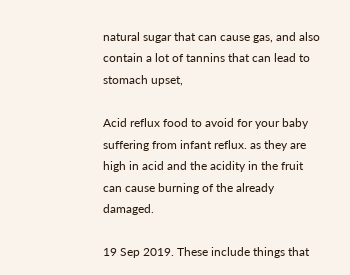natural sugar that can cause gas, and also contain a lot of tannins that can lead to stomach upset,

Acid reflux food to avoid for your baby suffering from infant reflux. as they are high in acid and the acidity in the fruit can cause burning of the already damaged.

19 Sep 2019. These include things that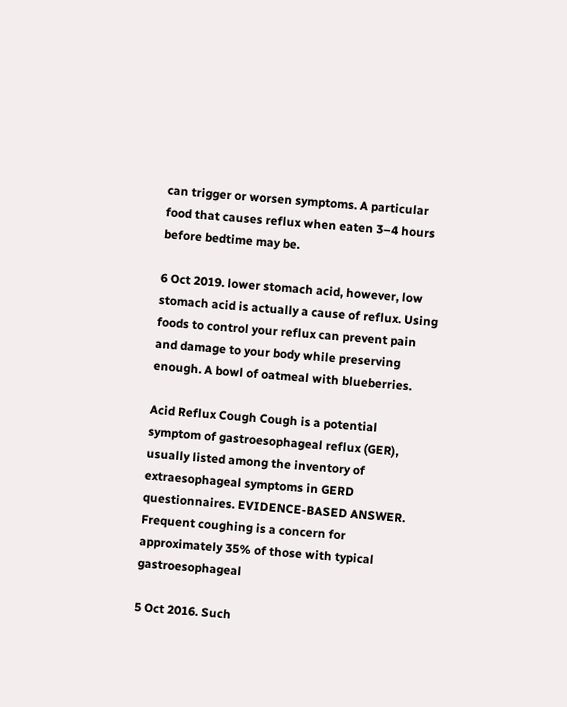can trigger or worsen symptoms. A particular food that causes reflux when eaten 3–4 hours before bedtime may be.

6 Oct 2019. lower stomach acid, however, low stomach acid is actually a cause of reflux. Using foods to control your reflux can prevent pain and damage to your body while preserving enough. A bowl of oatmeal with blueberries.

Acid Reflux Cough Cough is a potential symptom of gastroesophageal reflux (GER), usually listed among the inventory of extraesophageal symptoms in GERD questionnaires. EVIDENCE-BASED ANSWER. Frequent coughing is a concern for approximately 35% of those with typical gastroesophageal

5 Oct 2016. Such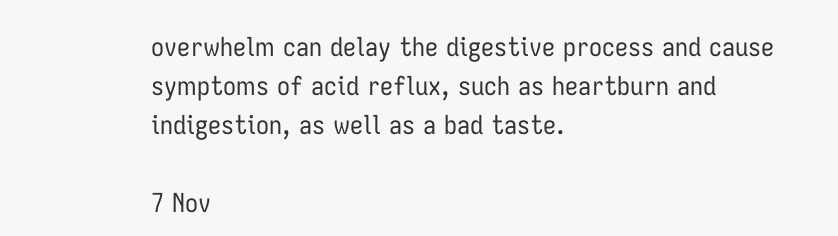overwhelm can delay the digestive process and cause symptoms of acid reflux, such as heartburn and indigestion, as well as a bad taste.

7 Nov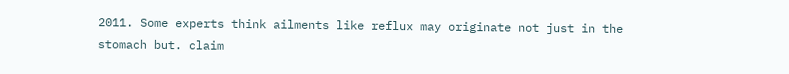2011. Some experts think ailments like reflux may originate not just in the stomach but. claim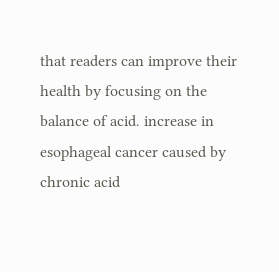that readers can improve their health by focusing on the balance of acid. increase in esophageal cancer caused by chronic acid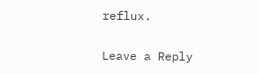reflux.

Leave a Reply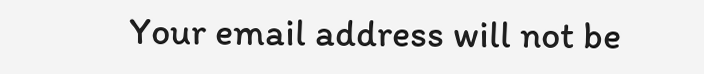Your email address will not be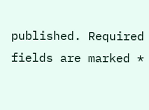published. Required fields are marked *